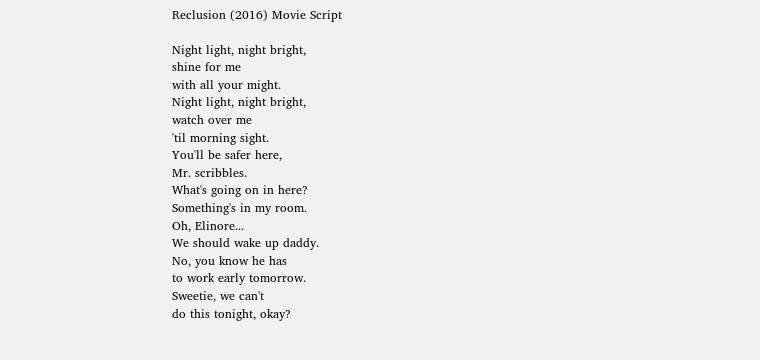Reclusion (2016) Movie Script

Night light, night bright,
shine for me
with all your might.
Night light, night bright,
watch over me
'til morning sight.
You'll be safer here,
Mr. scribbles.
What's going on in here?
Something's in my room.
Oh, Elinore...
We should wake up daddy.
No, you know he has
to work early tomorrow.
Sweetie, we can't
do this tonight, okay?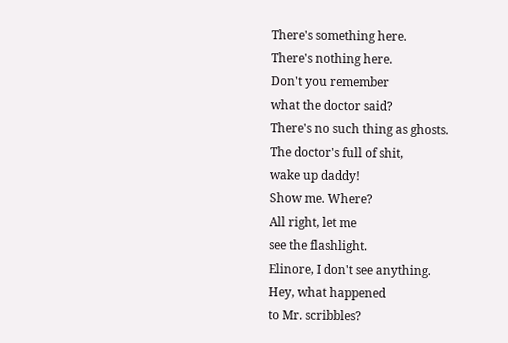There's something here.
There's nothing here.
Don't you remember
what the doctor said?
There's no such thing as ghosts.
The doctor's full of shit,
wake up daddy!
Show me. Where?
All right, let me
see the flashlight.
Elinore, I don't see anything.
Hey, what happened
to Mr. scribbles?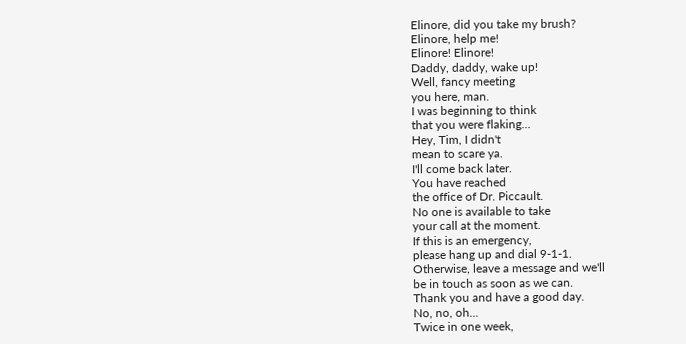Elinore, did you take my brush?
Elinore, help me!
Elinore! Elinore!
Daddy, daddy, wake up!
Well, fancy meeting
you here, man.
I was beginning to think
that you were flaking...
Hey, Tim, I didn't
mean to scare ya.
I'll come back later.
You have reached
the office of Dr. Piccault.
No one is available to take
your call at the moment.
If this is an emergency,
please hang up and dial 9-1-1.
Otherwise, leave a message and we'll
be in touch as soon as we can.
Thank you and have a good day.
No, no, oh...
Twice in one week,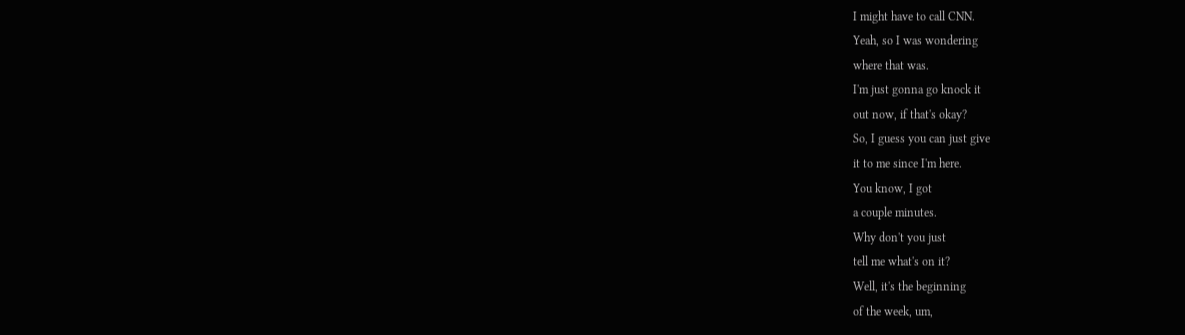I might have to call CNN.
Yeah, so I was wondering
where that was.
I'm just gonna go knock it
out now, if that's okay?
So, I guess you can just give
it to me since I'm here.
You know, I got
a couple minutes.
Why don't you just
tell me what's on it?
Well, it's the beginning
of the week, um,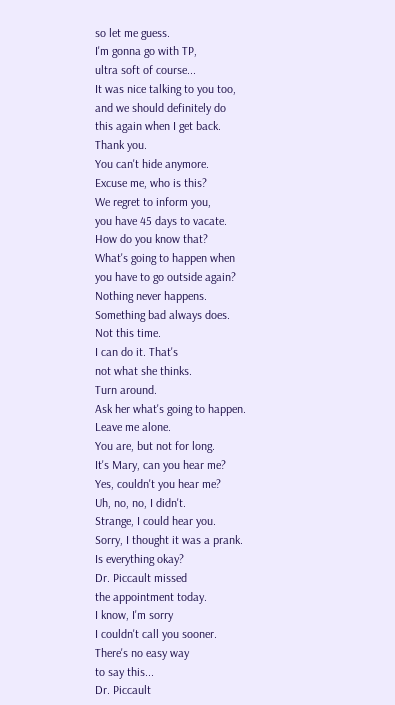so let me guess.
I'm gonna go with TP,
ultra soft of course...
It was nice talking to you too,
and we should definitely do
this again when I get back.
Thank you.
You can't hide anymore.
Excuse me, who is this?
We regret to inform you,
you have 45 days to vacate.
How do you know that?
What's going to happen when
you have to go outside again?
Nothing never happens.
Something bad always does.
Not this time.
I can do it. That's
not what she thinks.
Turn around.
Ask her what's going to happen.
Leave me alone.
You are, but not for long.
It's Mary, can you hear me?
Yes, couldn't you hear me?
Uh, no, no, I didn't.
Strange, I could hear you.
Sorry, I thought it was a prank.
Is everything okay?
Dr. Piccault missed
the appointment today.
I know, I'm sorry
I couldn't call you sooner.
There's no easy way
to say this...
Dr. Piccault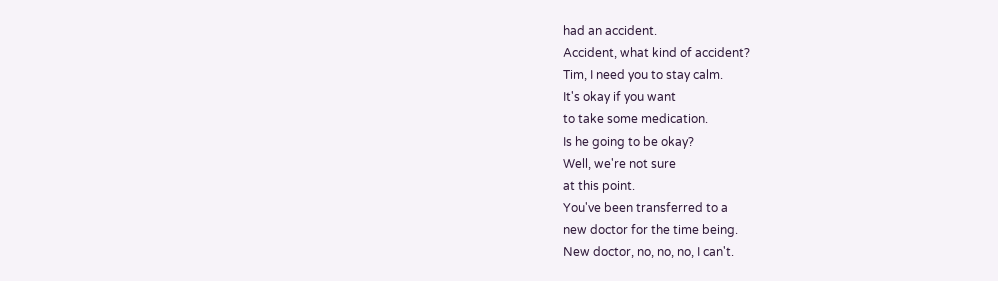had an accident.
Accident, what kind of accident?
Tim, I need you to stay calm.
It's okay if you want
to take some medication.
Is he going to be okay?
Well, we're not sure
at this point.
You've been transferred to a
new doctor for the time being.
New doctor, no, no, no, I can't.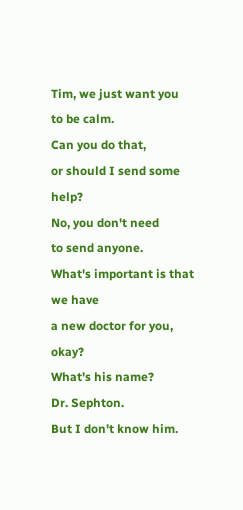Tim, we just want you
to be calm.
Can you do that,
or should I send some help?
No, you don't need
to send anyone.
What's important is that we have
a new doctor for you, okay?
What's his name?
Dr. Sephton.
But I don't know him.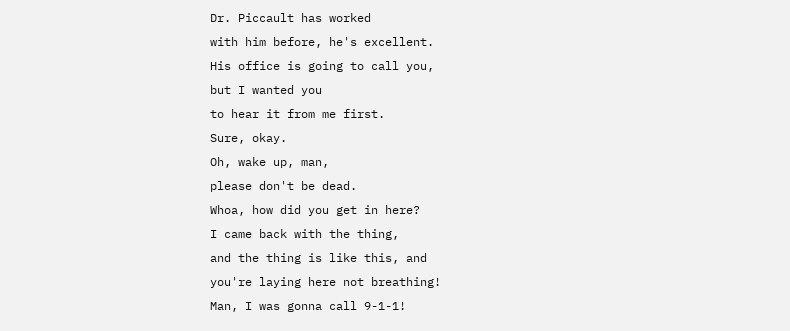Dr. Piccault has worked
with him before, he's excellent.
His office is going to call you,
but I wanted you
to hear it from me first.
Sure, okay.
Oh, wake up, man,
please don't be dead.
Whoa, how did you get in here?
I came back with the thing,
and the thing is like this, and
you're laying here not breathing!
Man, I was gonna call 9-1-1!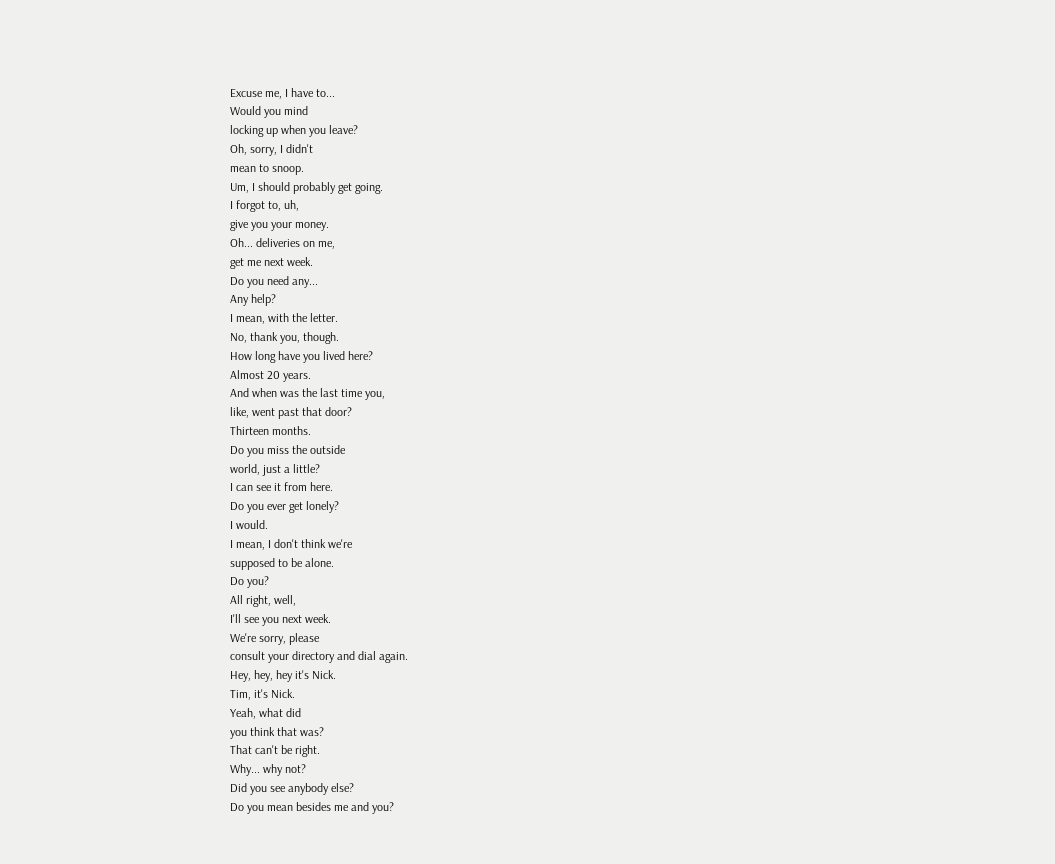Excuse me, I have to...
Would you mind
locking up when you leave?
Oh, sorry, I didn't
mean to snoop.
Um, I should probably get going.
I forgot to, uh,
give you your money.
Oh... deliveries on me,
get me next week.
Do you need any...
Any help?
I mean, with the letter.
No, thank you, though.
How long have you lived here?
Almost 20 years.
And when was the last time you,
like, went past that door?
Thirteen months.
Do you miss the outside
world, just a little?
I can see it from here.
Do you ever get lonely?
I would.
I mean, I don't think we're
supposed to be alone.
Do you?
All right, well,
I'll see you next week.
We're sorry, please
consult your directory and dial again.
Hey, hey, hey it's Nick.
Tim, it's Nick.
Yeah, what did
you think that was?
That can't be right.
Why... why not?
Did you see anybody else?
Do you mean besides me and you?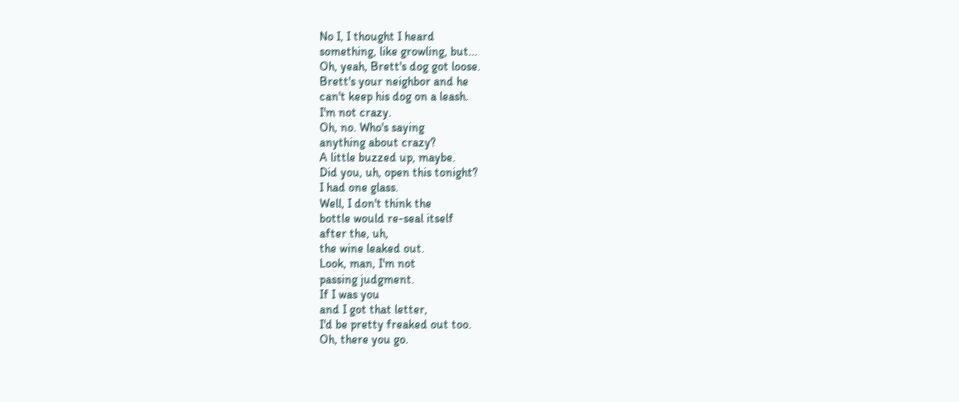No I, I thought I heard
something, like growling, but...
Oh, yeah, Brett's dog got loose.
Brett's your neighbor and he
can't keep his dog on a leash.
I'm not crazy.
Oh, no. Who's saying
anything about crazy?
A little buzzed up, maybe.
Did you, uh, open this tonight?
I had one glass.
Well, I don't think the
bottle would re-seal itself
after the, uh,
the wine leaked out.
Look, man, I'm not
passing judgment.
If I was you
and I got that letter,
I'd be pretty freaked out too.
Oh, there you go.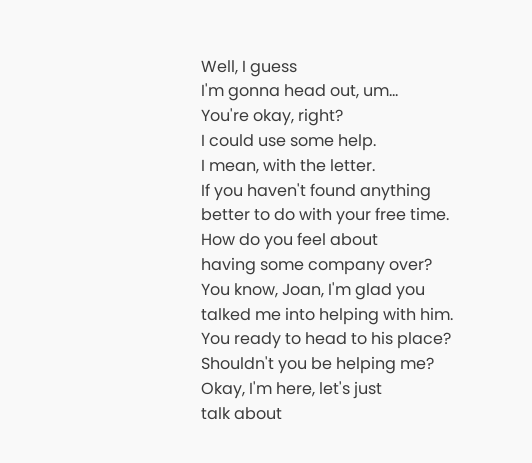Well, I guess
I'm gonna head out, um...
You're okay, right?
I could use some help.
I mean, with the letter.
If you haven't found anything
better to do with your free time.
How do you feel about
having some company over?
You know, Joan, I'm glad you
talked me into helping with him.
You ready to head to his place?
Shouldn't you be helping me?
Okay, I'm here, let's just
talk about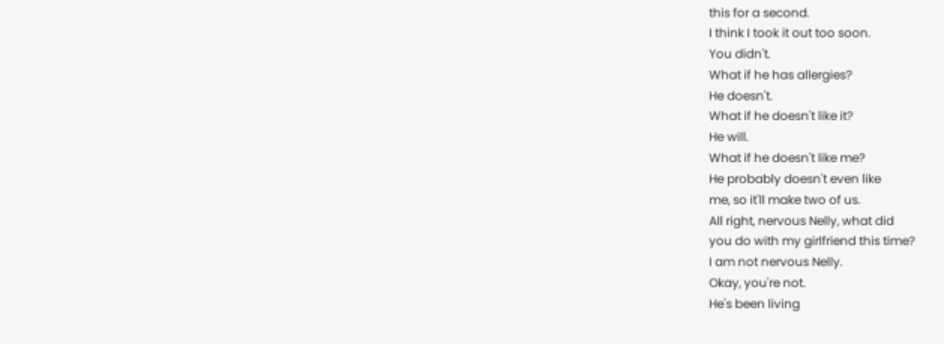this for a second.
I think I took it out too soon.
You didn't.
What if he has allergies?
He doesn't.
What if he doesn't like it?
He will.
What if he doesn't like me?
He probably doesn't even like
me, so it'll make two of us.
All right, nervous Nelly, what did
you do with my girlfriend this time?
I am not nervous Nelly.
Okay, you're not.
He's been living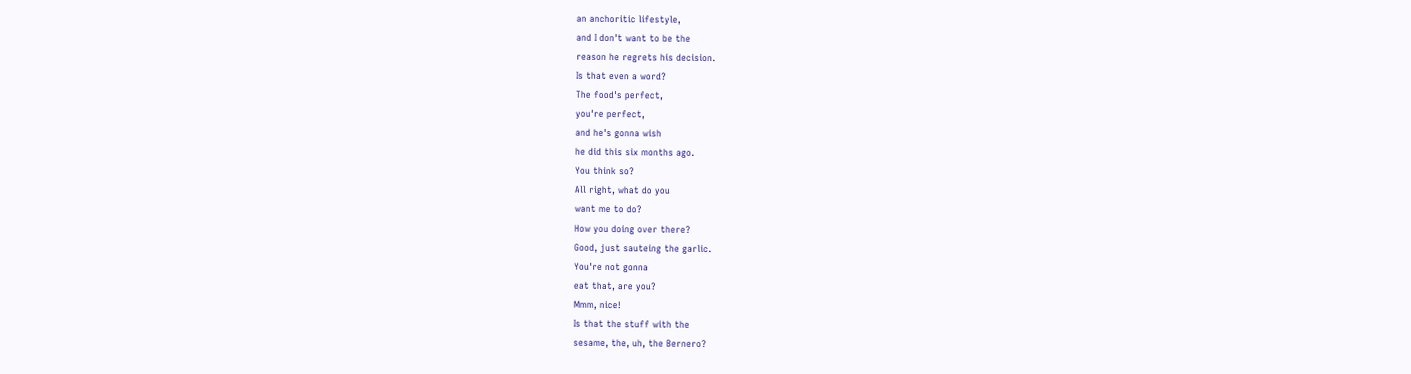an anchoritic lifestyle,
and I don't want to be the
reason he regrets his decision.
Is that even a word?
The food's perfect,
you're perfect,
and he's gonna wish
he did this six months ago.
You think so?
All right, what do you
want me to do?
How you doing over there?
Good, just sauteing the garlic.
You're not gonna
eat that, are you?
Mmm, nice!
Is that the stuff with the
sesame, the, uh, the Bernero?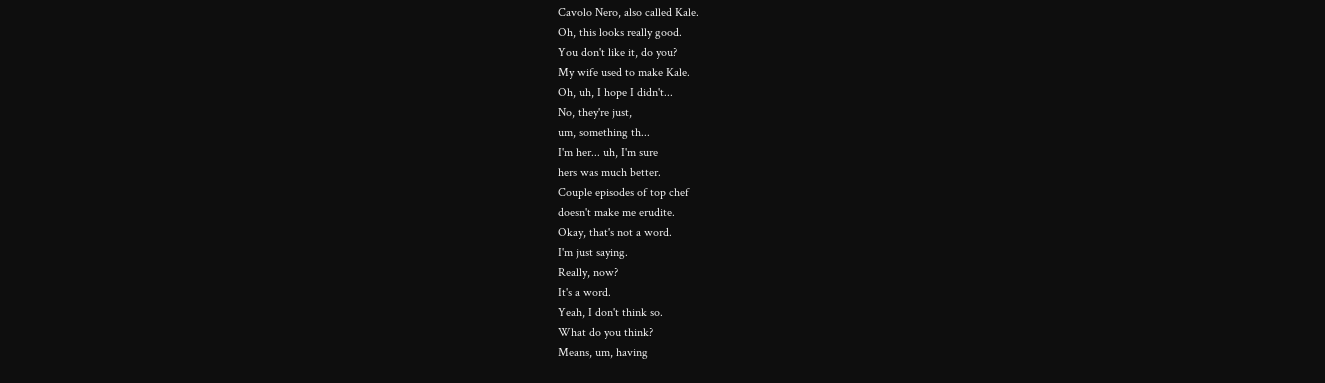Cavolo Nero, also called Kale.
Oh, this looks really good.
You don't like it, do you?
My wife used to make Kale.
Oh, uh, I hope I didn't...
No, they're just,
um, something th...
I'm her... uh, I'm sure
hers was much better.
Couple episodes of top chef
doesn't make me erudite.
Okay, that's not a word.
I'm just saying.
Really, now?
It's a word.
Yeah, I don't think so.
What do you think?
Means, um, having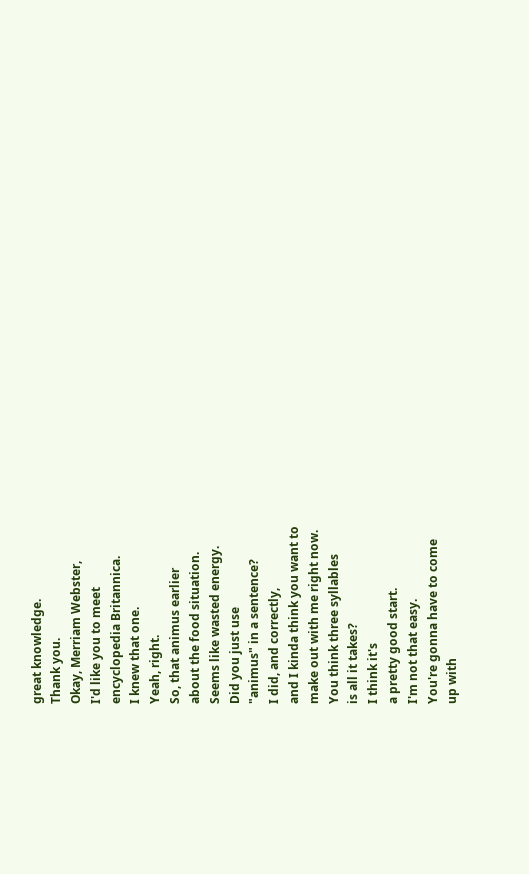great knowledge.
Thank you.
Okay, Merriam Webster,
I'd like you to meet
encyclopedia Britannica.
I knew that one.
Yeah, right.
So, that animus earlier
about the food situation.
Seems like wasted energy.
Did you just use
"animus" in a sentence?
I did, and correctly,
and I kinda think you want to
make out with me right now.
You think three syllables
is all it takes?
I think it's
a pretty good start.
I'm not that easy.
You're gonna have to come
up with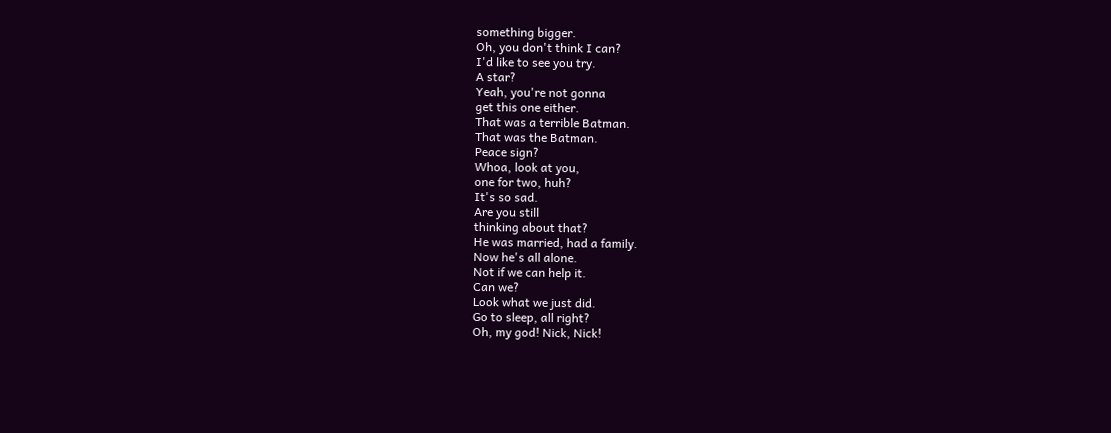something bigger.
Oh, you don't think I can?
I'd like to see you try.
A star?
Yeah, you're not gonna
get this one either.
That was a terrible Batman.
That was the Batman.
Peace sign?
Whoa, look at you,
one for two, huh?
It's so sad.
Are you still
thinking about that?
He was married, had a family.
Now he's all alone.
Not if we can help it.
Can we?
Look what we just did.
Go to sleep, all right?
Oh, my god! Nick, Nick!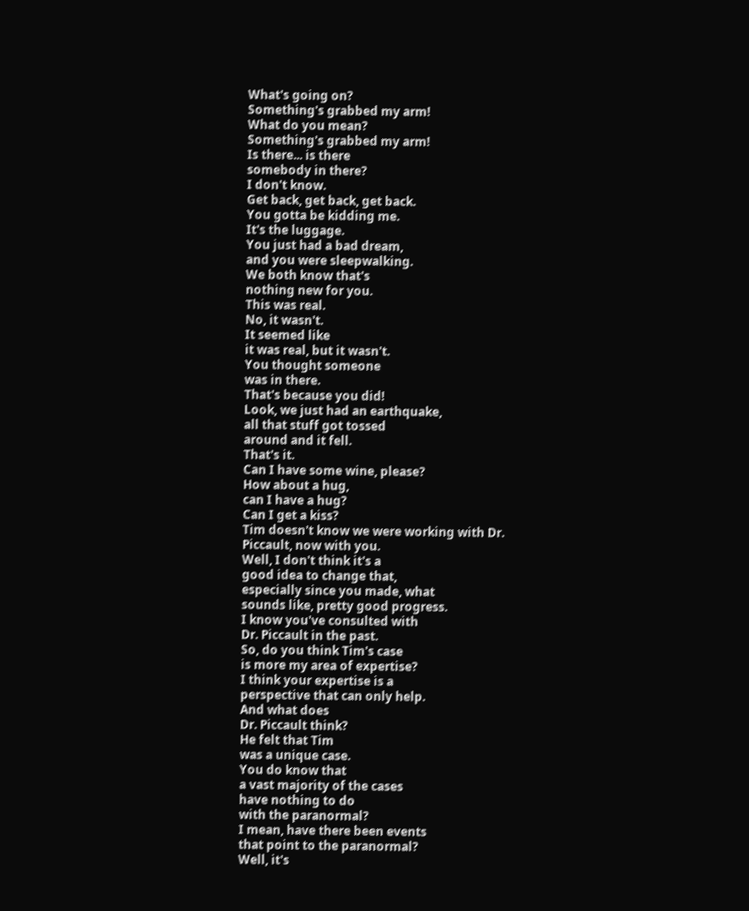What's going on?
Something's grabbed my arm!
What do you mean?
Something's grabbed my arm!
Is there... is there
somebody in there?
I don't know.
Get back, get back, get back.
You gotta be kidding me.
It's the luggage.
You just had a bad dream,
and you were sleepwalking.
We both know that's
nothing new for you.
This was real.
No, it wasn't.
It seemed like
it was real, but it wasn't.
You thought someone
was in there.
That's because you did!
Look, we just had an earthquake,
all that stuff got tossed
around and it fell.
That's it.
Can I have some wine, please?
How about a hug,
can I have a hug?
Can I get a kiss?
Tim doesn't know we were working with Dr.
Piccault, now with you.
Well, I don't think it's a
good idea to change that,
especially since you made, what
sounds like, pretty good progress.
I know you've consulted with
Dr. Piccault in the past.
So, do you think Tim's case
is more my area of expertise?
I think your expertise is a
perspective that can only help.
And what does
Dr. Piccault think?
He felt that Tim
was a unique case.
You do know that
a vast majority of the cases
have nothing to do
with the paranormal?
I mean, have there been events
that point to the paranormal?
Well, it's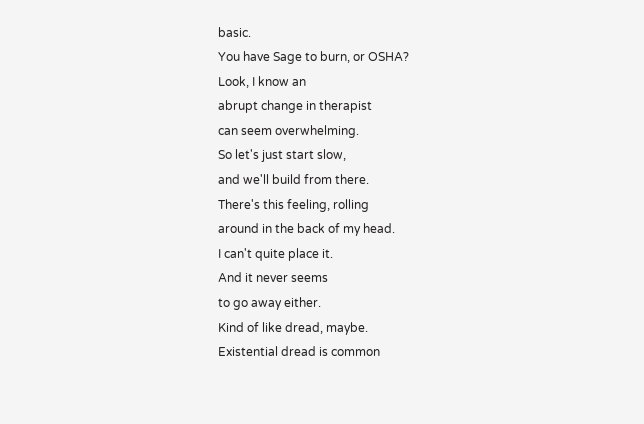basic.
You have Sage to burn, or OSHA?
Look, I know an
abrupt change in therapist
can seem overwhelming.
So let's just start slow,
and we'll build from there.
There's this feeling, rolling
around in the back of my head.
I can't quite place it.
And it never seems
to go away either.
Kind of like dread, maybe.
Existential dread is common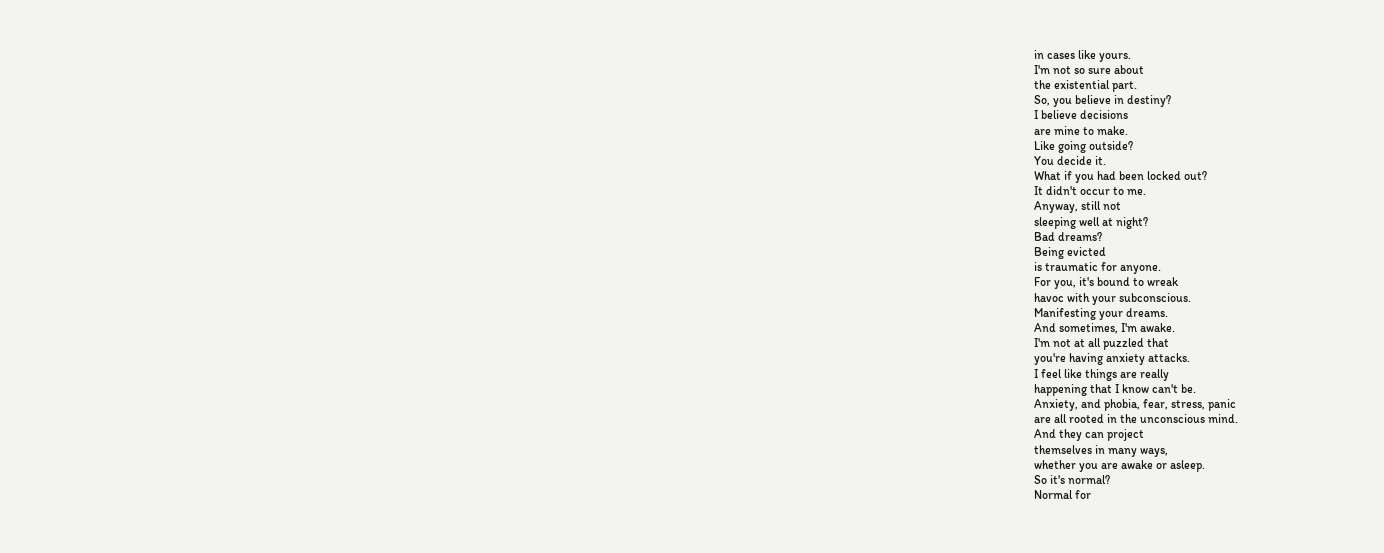in cases like yours.
I'm not so sure about
the existential part.
So, you believe in destiny?
I believe decisions
are mine to make.
Like going outside?
You decide it.
What if you had been locked out?
It didn't occur to me.
Anyway, still not
sleeping well at night?
Bad dreams?
Being evicted
is traumatic for anyone.
For you, it's bound to wreak
havoc with your subconscious.
Manifesting your dreams.
And sometimes, I'm awake.
I'm not at all puzzled that
you're having anxiety attacks.
I feel like things are really
happening that I know can't be.
Anxiety, and phobia, fear, stress, panic
are all rooted in the unconscious mind.
And they can project
themselves in many ways,
whether you are awake or asleep.
So it's normal?
Normal for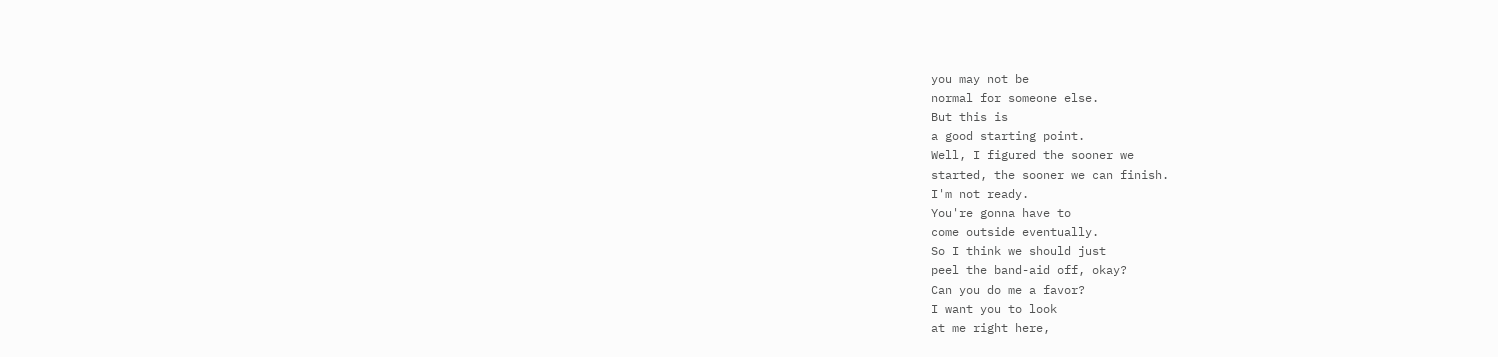you may not be
normal for someone else.
But this is
a good starting point.
Well, I figured the sooner we
started, the sooner we can finish.
I'm not ready.
You're gonna have to
come outside eventually.
So I think we should just
peel the band-aid off, okay?
Can you do me a favor?
I want you to look
at me right here,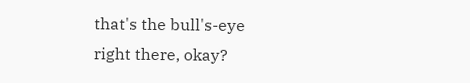that's the bull's-eye
right there, okay?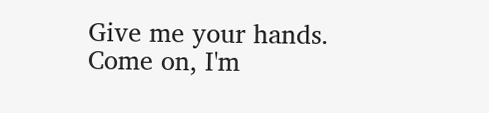Give me your hands.
Come on, I'm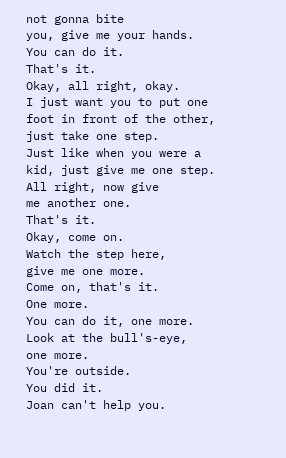not gonna bite
you, give me your hands.
You can do it.
That's it.
Okay, all right, okay.
I just want you to put one
foot in front of the other,
just take one step.
Just like when you were a
kid, just give me one step.
All right, now give
me another one.
That's it.
Okay, come on.
Watch the step here,
give me one more.
Come on, that's it.
One more.
You can do it, one more.
Look at the bull's-eye,
one more.
You're outside.
You did it.
Joan can't help you.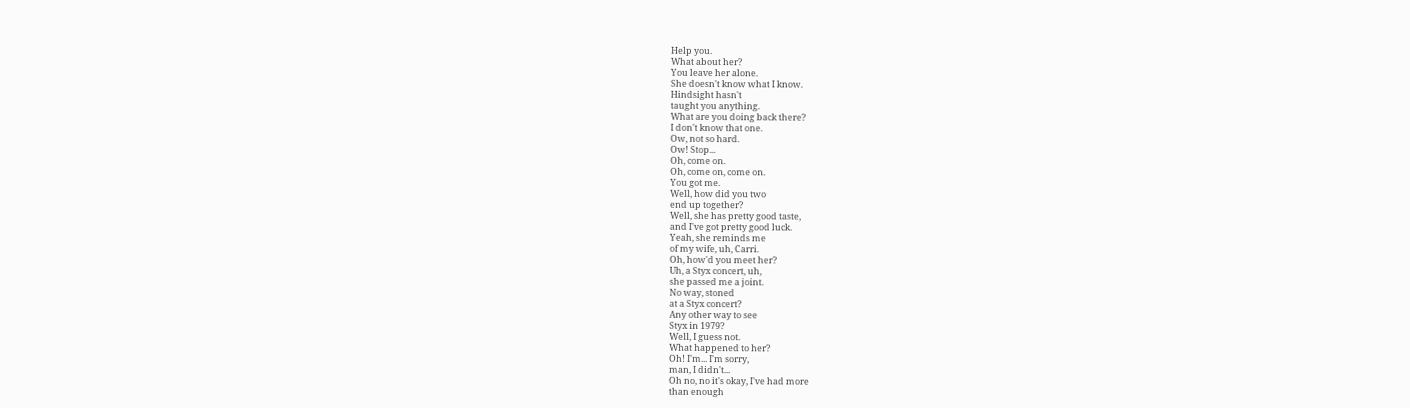Help you.
What about her?
You leave her alone.
She doesn't know what I know.
Hindsight hasn't
taught you anything.
What are you doing back there?
I don't know that one.
Ow, not so hard.
Ow! Stop...
Oh, come on.
Oh, come on, come on.
You got me.
Well, how did you two
end up together?
Well, she has pretty good taste,
and I've got pretty good luck.
Yeah, she reminds me
of my wife, uh, Carri.
Oh, how'd you meet her?
Uh, a Styx concert, uh,
she passed me a joint.
No way, stoned
at a Styx concert?
Any other way to see
Styx in 1979?
Well, I guess not.
What happened to her?
Oh! I'm... I'm sorry,
man, I didn't...
Oh no, no it's okay, I've had more
than enough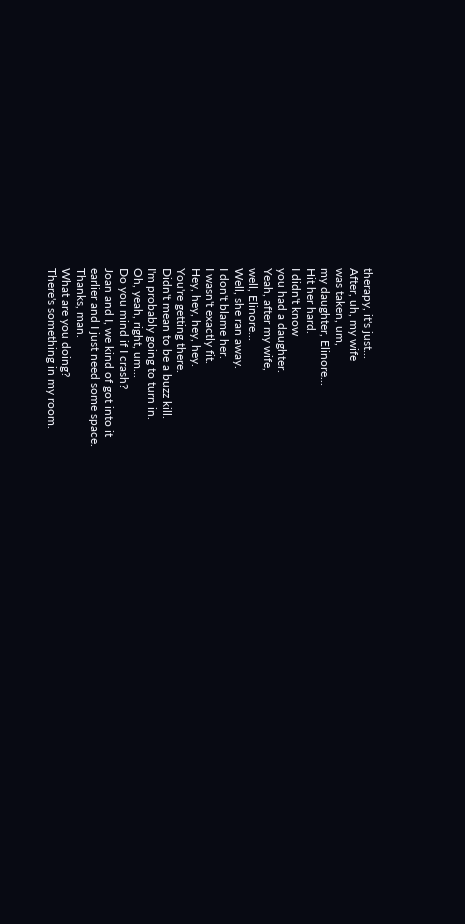therapy, it's just...
After, uh, my wife
was taken, um,
my daughter, Elinore...
Hit her hard.
I didn't know
you had a daughter.
Yeah, after my wife,
well, Elinore...
Well, she ran away.
I don't blame her.
I wasn't exactly fit.
Hey, hey, hey, hey.
You're getting there.
Didn't mean to be a buzz kill.
I'm probably going to turn in.
Oh, yeah, right, um...
Do you mind if I crash?
Joan and I, we kind of got into it
earlier and I just need some space.
Thanks, man.
What are you doing?
There's something in my room.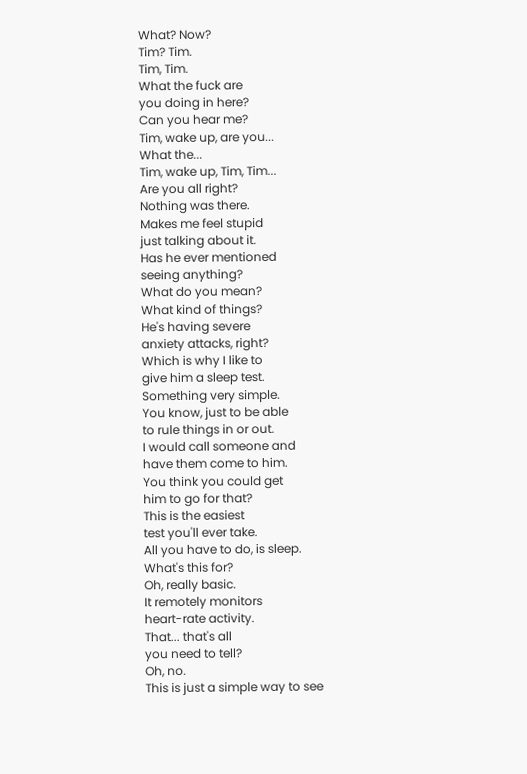What? Now?
Tim? Tim.
Tim, Tim.
What the fuck are
you doing in here?
Can you hear me?
Tim, wake up, are you...
What the...
Tim, wake up, Tim, Tim...
Are you all right?
Nothing was there.
Makes me feel stupid
just talking about it.
Has he ever mentioned
seeing anything?
What do you mean?
What kind of things?
He's having severe
anxiety attacks, right?
Which is why I like to
give him a sleep test.
Something very simple.
You know, just to be able
to rule things in or out.
I would call someone and
have them come to him.
You think you could get
him to go for that?
This is the easiest
test you'll ever take.
All you have to do, is sleep.
What's this for?
Oh, really basic.
It remotely monitors
heart-rate activity.
That... that's all
you need to tell?
Oh, no.
This is just a simple way to see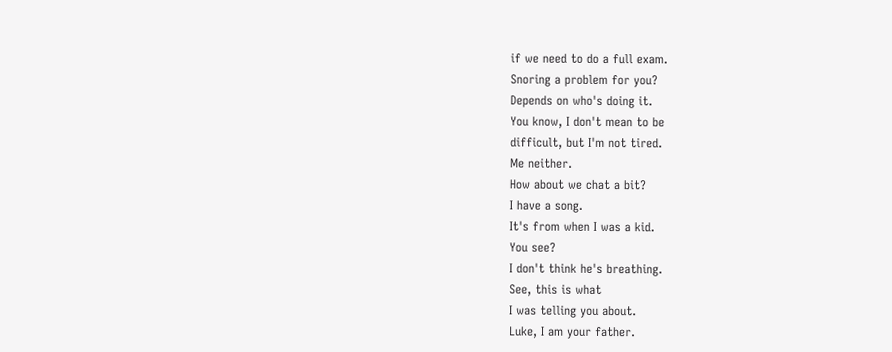if we need to do a full exam.
Snoring a problem for you?
Depends on who's doing it.
You know, I don't mean to be
difficult, but I'm not tired.
Me neither.
How about we chat a bit?
I have a song.
It's from when I was a kid.
You see?
I don't think he's breathing.
See, this is what
I was telling you about.
Luke, I am your father.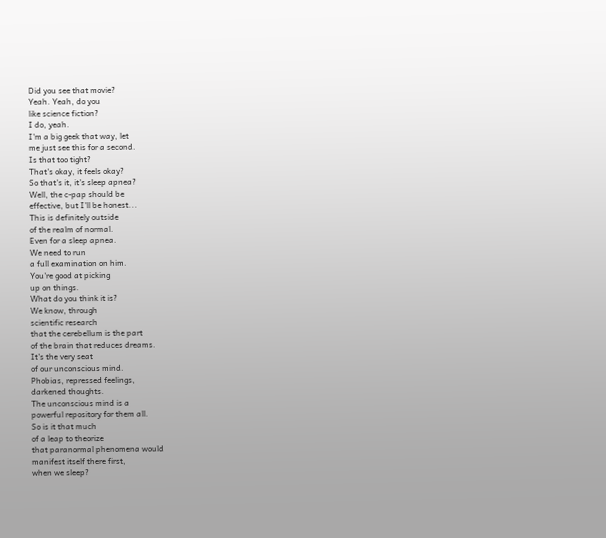Did you see that movie?
Yeah. Yeah, do you
like science fiction?
I do, yeah.
I'm a big geek that way, let
me just see this for a second.
Is that too tight?
That's okay, it feels okay?
So that's it, it's sleep apnea?
Well, the c-pap should be
effective, but I'll be honest...
This is definitely outside
of the realm of normal.
Even for a sleep apnea.
We need to run
a full examination on him.
You're good at picking
up on things.
What do you think it is?
We know, through
scientific research
that the cerebellum is the part
of the brain that reduces dreams.
It's the very seat
of our unconscious mind.
Phobias, repressed feelings,
darkened thoughts.
The unconscious mind is a
powerful repository for them all.
So is it that much
of a leap to theorize
that paranormal phenomena would
manifest itself there first,
when we sleep?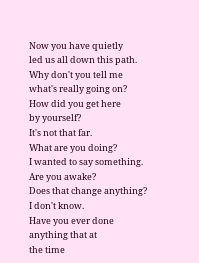Now you have quietly
led us all down this path.
Why don't you tell me
what's really going on?
How did you get here
by yourself?
It's not that far.
What are you doing?
I wanted to say something.
Are you awake?
Does that change anything?
I don't know.
Have you ever done anything that at
the time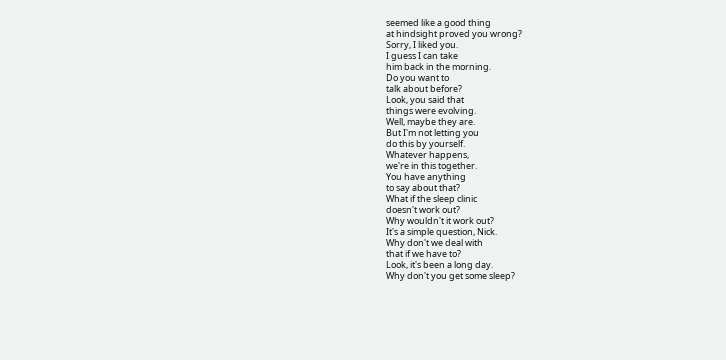seemed like a good thing
at hindsight proved you wrong?
Sorry, I liked you.
I guess I can take
him back in the morning.
Do you want to
talk about before?
Look, you said that
things were evolving.
Well, maybe they are.
But I'm not letting you
do this by yourself.
Whatever happens,
we're in this together.
You have anything
to say about that?
What if the sleep clinic
doesn't work out?
Why wouldn't it work out?
It's a simple question, Nick.
Why don't we deal with
that if we have to?
Look, it's been a long day.
Why don't you get some sleep?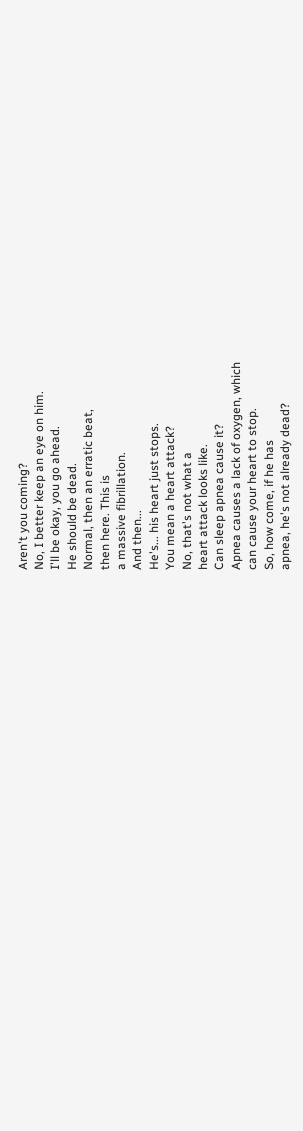Aren't you coming?
No, I better keep an eye on him.
I'll be okay, you go ahead.
He should be dead.
Normal, then an erratic beat,
then here. This is
a massive fibrillation.
And then...
He's... his heart just stops.
You mean a heart attack?
No, that's not what a
heart attack looks like.
Can sleep apnea cause it?
Apnea causes a lack of oxygen, which
can cause your heart to stop.
So, how come, if he has
apnea, he's not already dead?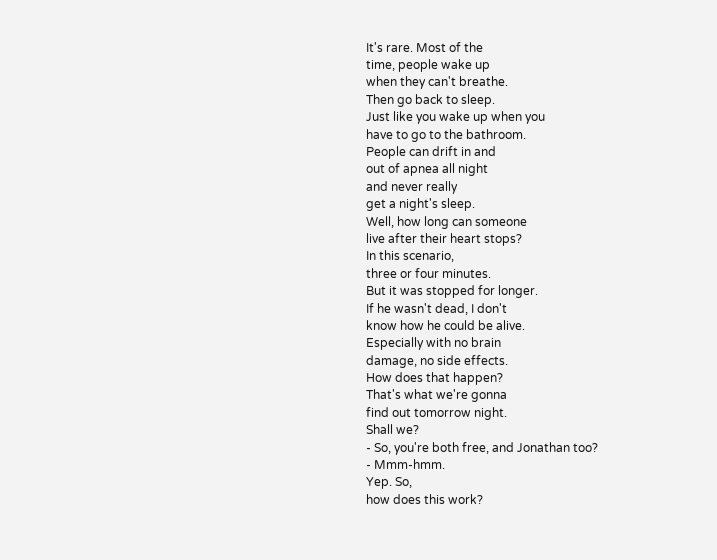It's rare. Most of the
time, people wake up
when they can't breathe.
Then go back to sleep.
Just like you wake up when you
have to go to the bathroom.
People can drift in and
out of apnea all night
and never really
get a night's sleep.
Well, how long can someone
live after their heart stops?
In this scenario,
three or four minutes.
But it was stopped for longer.
If he wasn't dead, I don't
know how he could be alive.
Especially with no brain
damage, no side effects.
How does that happen?
That's what we're gonna
find out tomorrow night.
Shall we?
- So, you're both free, and Jonathan too?
- Mmm-hmm.
Yep. So,
how does this work?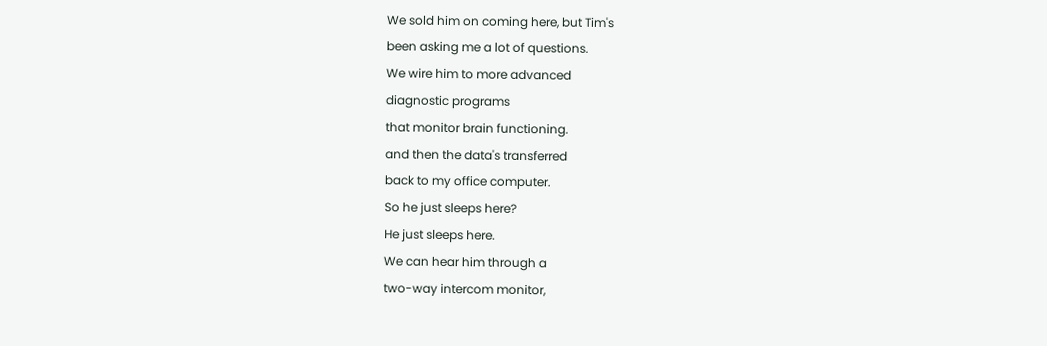We sold him on coming here, but Tim's
been asking me a lot of questions.
We wire him to more advanced
diagnostic programs
that monitor brain functioning.
and then the data's transferred
back to my office computer.
So he just sleeps here?
He just sleeps here.
We can hear him through a
two-way intercom monitor,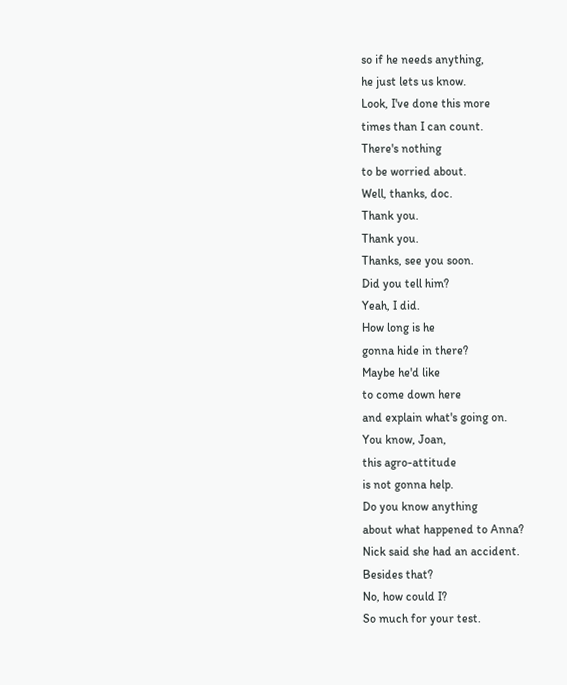so if he needs anything,
he just lets us know.
Look, I've done this more
times than I can count.
There's nothing
to be worried about.
Well, thanks, doc.
Thank you.
Thank you.
Thanks, see you soon.
Did you tell him?
Yeah, I did.
How long is he
gonna hide in there?
Maybe he'd like
to come down here
and explain what's going on.
You know, Joan,
this agro-attitude
is not gonna help.
Do you know anything
about what happened to Anna?
Nick said she had an accident.
Besides that?
No, how could I?
So much for your test.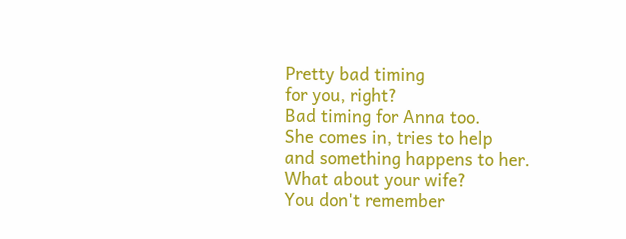Pretty bad timing
for you, right?
Bad timing for Anna too.
She comes in, tries to help
and something happens to her.
What about your wife?
You don't remember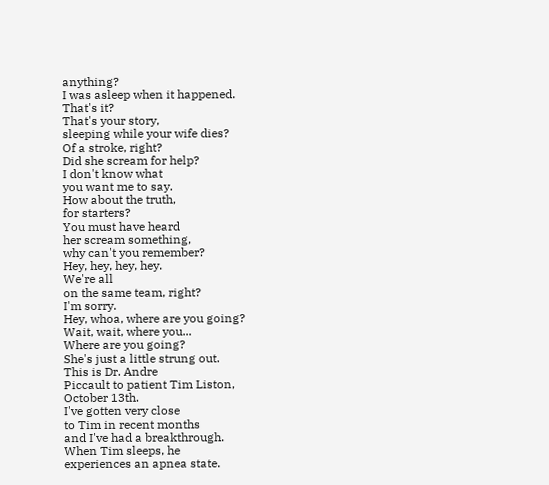anything?
I was asleep when it happened.
That's it?
That's your story,
sleeping while your wife dies?
Of a stroke, right?
Did she scream for help?
I don't know what
you want me to say.
How about the truth,
for starters?
You must have heard
her scream something,
why can't you remember?
Hey, hey, hey, hey.
We're all
on the same team, right?
I'm sorry.
Hey, whoa, where are you going?
Wait, wait, where you...
Where are you going?
She's just a little strung out.
This is Dr. Andre
Piccault to patient Tim Liston,
October 13th.
I've gotten very close
to Tim in recent months
and I've had a breakthrough.
When Tim sleeps, he
experiences an apnea state.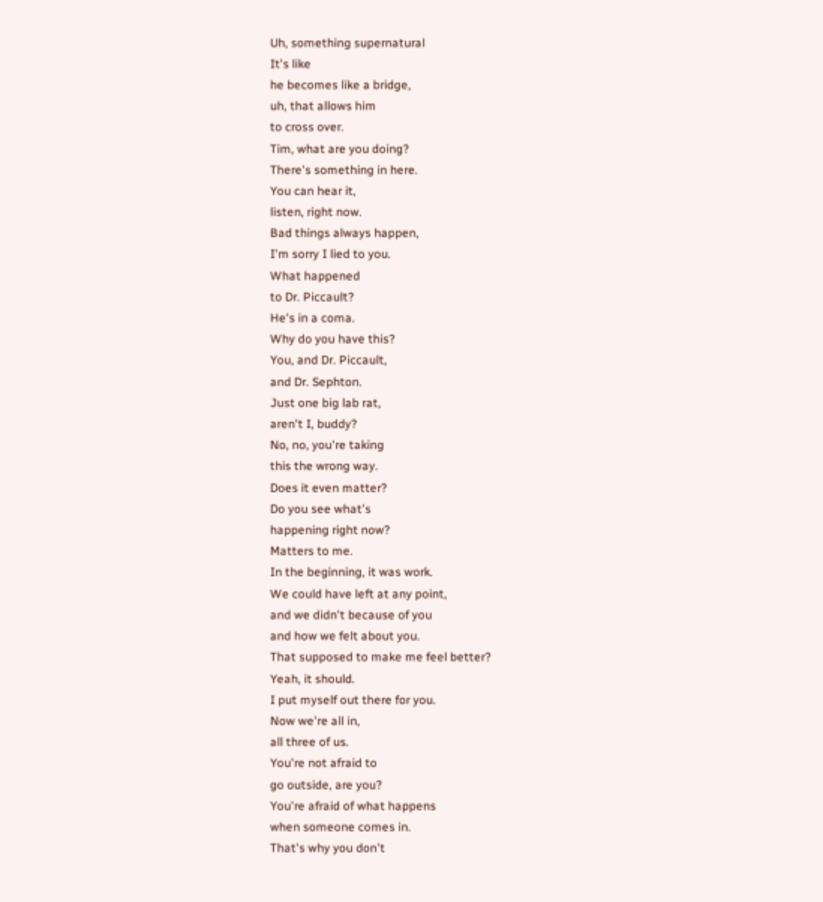Uh, something supernatural
It's like
he becomes like a bridge,
uh, that allows him
to cross over.
Tim, what are you doing?
There's something in here.
You can hear it,
listen, right now.
Bad things always happen,
I'm sorry I lied to you.
What happened
to Dr. Piccault?
He's in a coma.
Why do you have this?
You, and Dr. Piccault,
and Dr. Sephton.
Just one big lab rat,
aren't I, buddy?
No, no, you're taking
this the wrong way.
Does it even matter?
Do you see what's
happening right now?
Matters to me.
In the beginning, it was work.
We could have left at any point,
and we didn't because of you
and how we felt about you.
That supposed to make me feel better?
Yeah, it should.
I put myself out there for you.
Now we're all in,
all three of us.
You're not afraid to
go outside, are you?
You're afraid of what happens
when someone comes in.
That's why you don't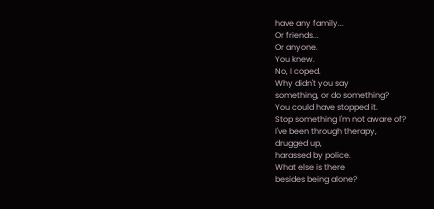have any family...
Or friends...
Or anyone.
You knew.
No, I coped.
Why didn't you say
something, or do something?
You could have stopped it.
Stop something I'm not aware of?
I've been through therapy,
drugged up,
harassed by police.
What else is there
besides being alone?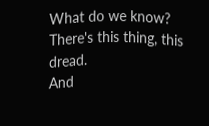What do we know?
There's this thing, this dread.
And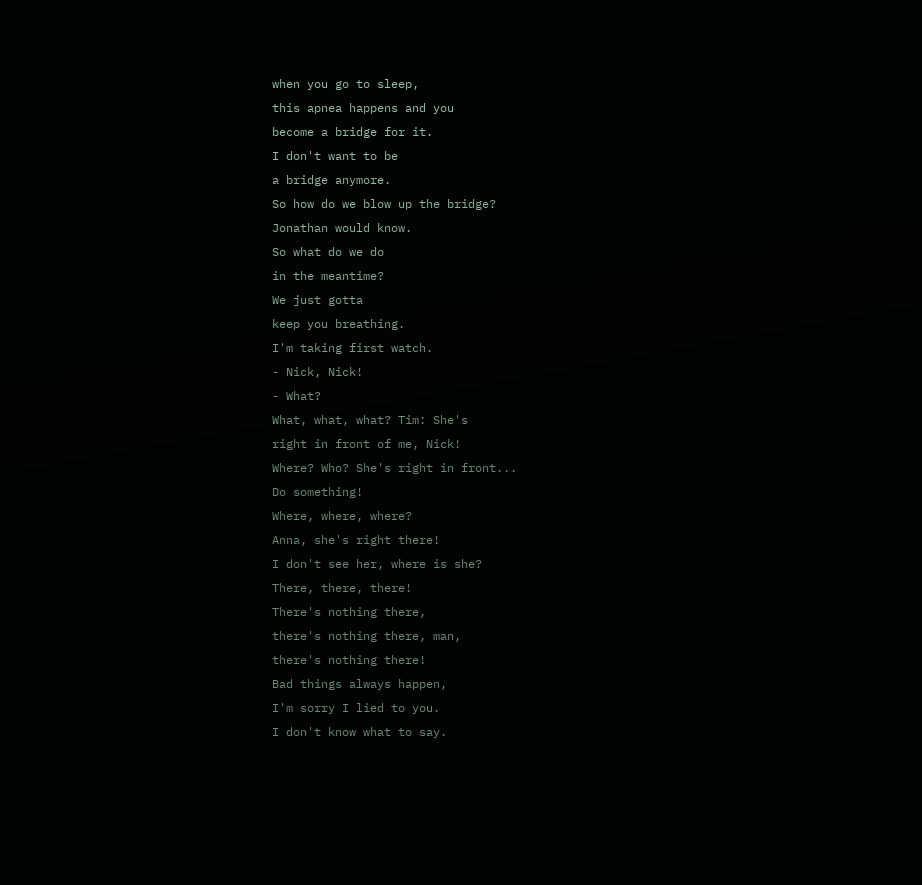when you go to sleep,
this apnea happens and you
become a bridge for it.
I don't want to be
a bridge anymore.
So how do we blow up the bridge?
Jonathan would know.
So what do we do
in the meantime?
We just gotta
keep you breathing.
I'm taking first watch.
- Nick, Nick!
- What?
What, what, what? Tim: She's
right in front of me, Nick!
Where? Who? She's right in front...
Do something!
Where, where, where?
Anna, she's right there!
I don't see her, where is she?
There, there, there!
There's nothing there,
there's nothing there, man,
there's nothing there!
Bad things always happen,
I'm sorry I lied to you.
I don't know what to say.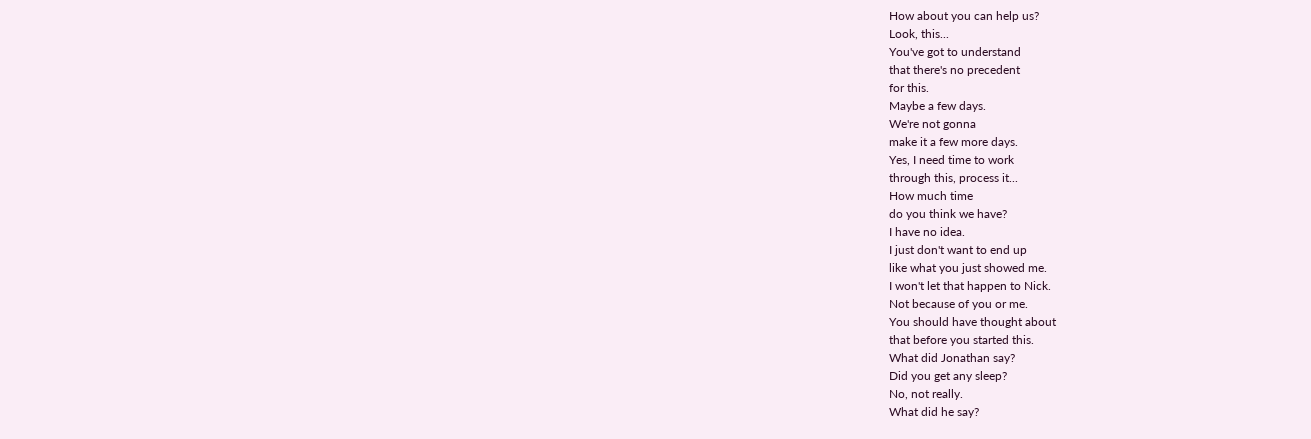How about you can help us?
Look, this...
You've got to understand
that there's no precedent
for this.
Maybe a few days.
We're not gonna
make it a few more days.
Yes, I need time to work
through this, process it...
How much time
do you think we have?
I have no idea.
I just don't want to end up
like what you just showed me.
I won't let that happen to Nick.
Not because of you or me.
You should have thought about
that before you started this.
What did Jonathan say?
Did you get any sleep?
No, not really.
What did he say?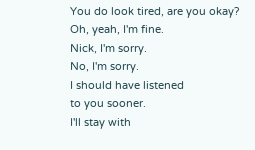You do look tired, are you okay?
Oh, yeah, I'm fine.
Nick, I'm sorry.
No, I'm sorry.
I should have listened
to you sooner.
I'll stay with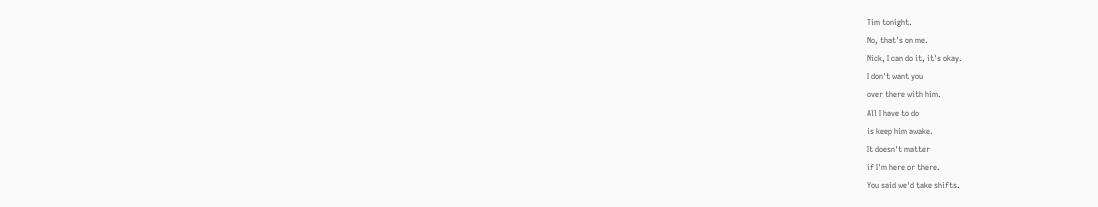Tim tonight.
No, that's on me.
Nick, I can do it, it's okay.
I don't want you
over there with him.
All I have to do
is keep him awake.
It doesn't matter
if I'm here or there.
You said we'd take shifts.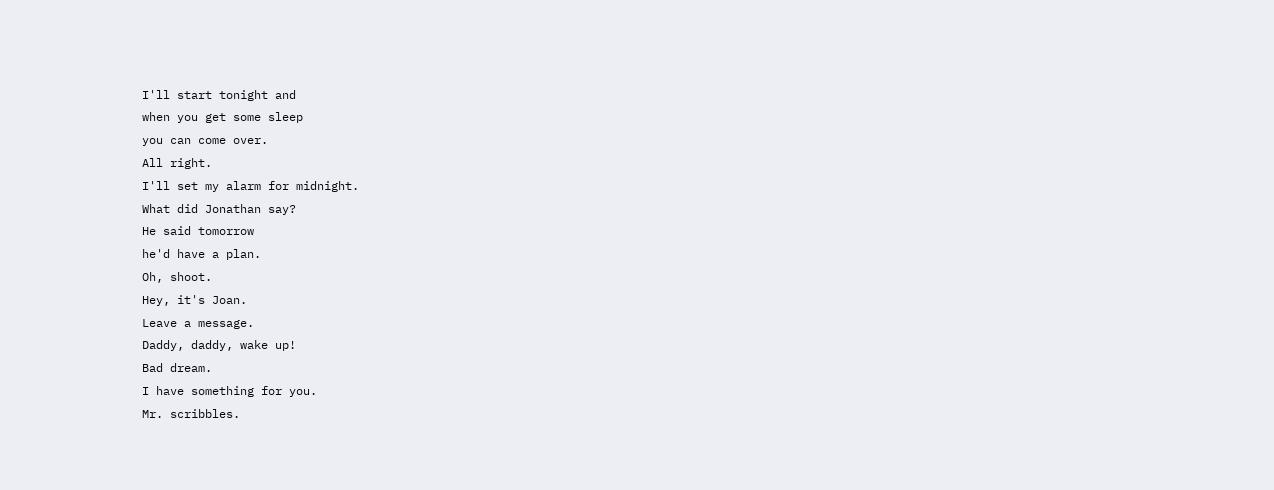I'll start tonight and
when you get some sleep
you can come over.
All right.
I'll set my alarm for midnight.
What did Jonathan say?
He said tomorrow
he'd have a plan.
Oh, shoot.
Hey, it's Joan.
Leave a message.
Daddy, daddy, wake up!
Bad dream.
I have something for you.
Mr. scribbles.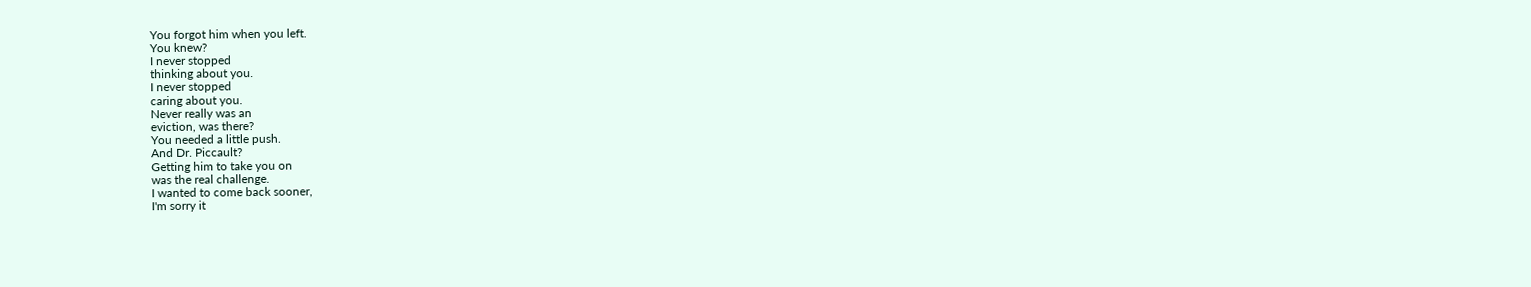You forgot him when you left.
You knew?
I never stopped
thinking about you.
I never stopped
caring about you.
Never really was an
eviction, was there?
You needed a little push.
And Dr. Piccault?
Getting him to take you on
was the real challenge.
I wanted to come back sooner,
I'm sorry it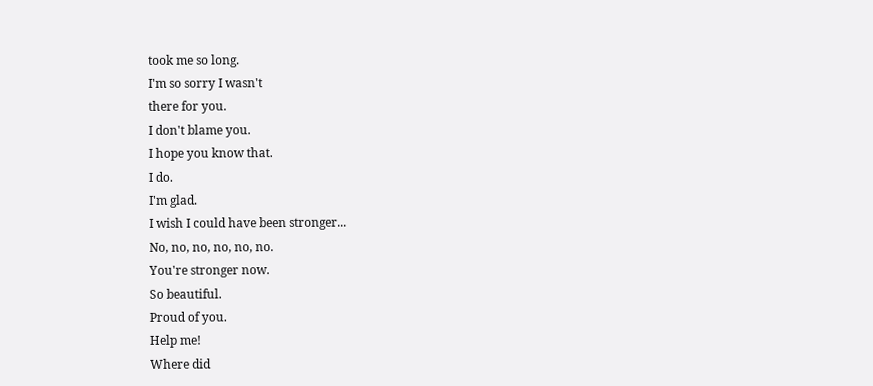took me so long.
I'm so sorry I wasn't
there for you.
I don't blame you.
I hope you know that.
I do.
I'm glad.
I wish I could have been stronger...
No, no, no, no, no, no.
You're stronger now.
So beautiful.
Proud of you.
Help me!
Where did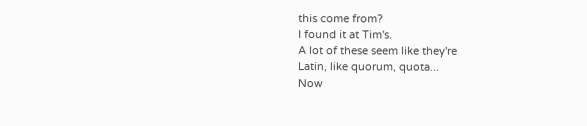this come from?
I found it at Tim's.
A lot of these seem like they're
Latin, like quorum, quota...
Now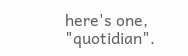here's one, "quotidian".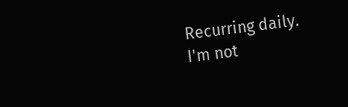Recurring daily.
I'm not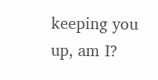keeping you up, am I?